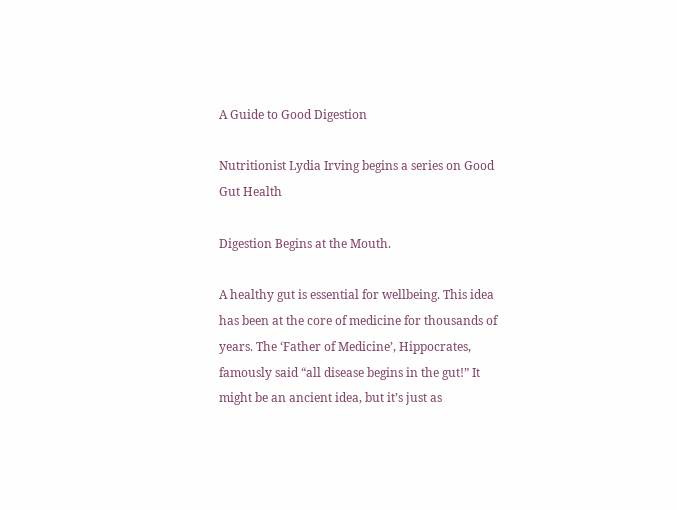A Guide to Good Digestion

Nutritionist Lydia Irving begins a series on Good Gut Health

Digestion Begins at the Mouth.

A healthy gut is essential for wellbeing. This idea has been at the core of medicine for thousands of years. The ‘Father of Medicine’, Hippocrates, famously said “all disease begins in the gut!” It might be an ancient idea, but it’s just as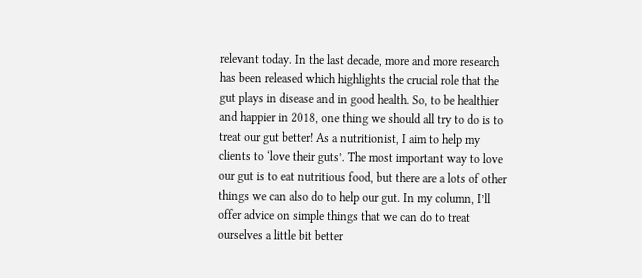relevant today. In the last decade, more and more research has been released which highlights the crucial role that the gut plays in disease and in good health. So, to be healthier and happier in 2018, one thing we should all try to do is to treat our gut better! As a nutritionist, I aim to help my clients to ‘love their guts’. The most important way to love our gut is to eat nutritious food, but there are a lots of other things we can also do to help our gut. In my column, I’ll offer advice on simple things that we can do to treat ourselves a little bit better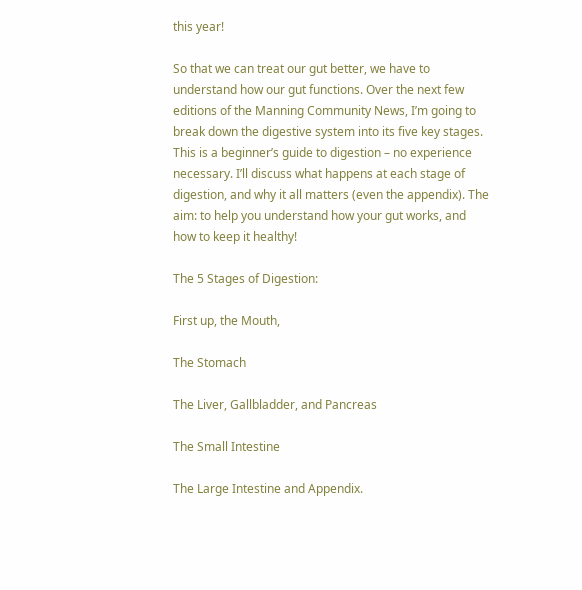this year!

So that we can treat our gut better, we have to understand how our gut functions. Over the next few editions of the Manning Community News, I’m going to break down the digestive system into its five key stages. This is a beginner’s guide to digestion – no experience necessary. I’ll discuss what happens at each stage of digestion, and why it all matters (even the appendix). The aim: to help you understand how your gut works, and how to keep it healthy!

The 5 Stages of Digestion:

First up, the Mouth,

The Stomach

The Liver, Gallbladder, and Pancreas

The Small Intestine

The Large Intestine and Appendix.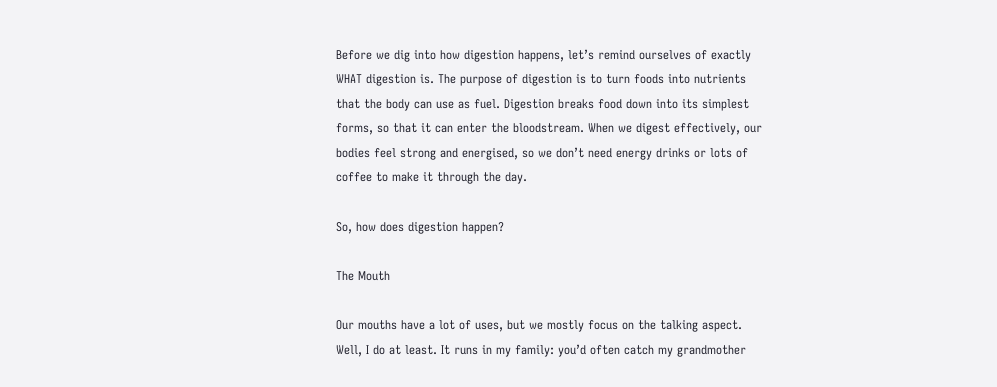Before we dig into how digestion happens, let’s remind ourselves of exactly WHAT digestion is. The purpose of digestion is to turn foods into nutrients that the body can use as fuel. Digestion breaks food down into its simplest forms, so that it can enter the bloodstream. When we digest effectively, our bodies feel strong and energised, so we don’t need energy drinks or lots of coffee to make it through the day.

So, how does digestion happen?

The Mouth

Our mouths have a lot of uses, but we mostly focus on the talking aspect. Well, I do at least. It runs in my family: you’d often catch my grandmother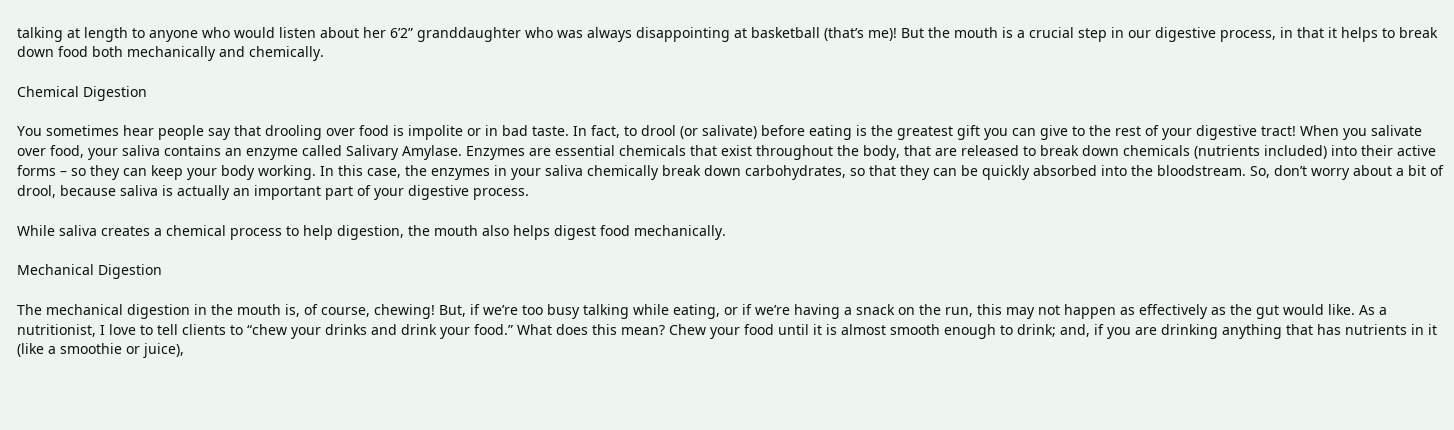talking at length to anyone who would listen about her 6’2” granddaughter who was always disappointing at basketball (that’s me)! But the mouth is a crucial step in our digestive process, in that it helps to break down food both mechanically and chemically.

Chemical Digestion

You sometimes hear people say that drooling over food is impolite or in bad taste. In fact, to drool (or salivate) before eating is the greatest gift you can give to the rest of your digestive tract! When you salivate over food, your saliva contains an enzyme called Salivary Amylase. Enzymes are essential chemicals that exist throughout the body, that are released to break down chemicals (nutrients included) into their active forms – so they can keep your body working. In this case, the enzymes in your saliva chemically break down carbohydrates, so that they can be quickly absorbed into the bloodstream. So, don’t worry about a bit of drool, because saliva is actually an important part of your digestive process.

While saliva creates a chemical process to help digestion, the mouth also helps digest food mechanically.

Mechanical Digestion

The mechanical digestion in the mouth is, of course, chewing! But, if we’re too busy talking while eating, or if we’re having a snack on the run, this may not happen as effectively as the gut would like. As a nutritionist, I love to tell clients to “chew your drinks and drink your food.” What does this mean? Chew your food until it is almost smooth enough to drink; and, if you are drinking anything that has nutrients in it (like a smoothie or juice),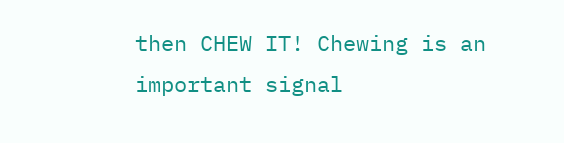then CHEW IT! Chewing is an important signal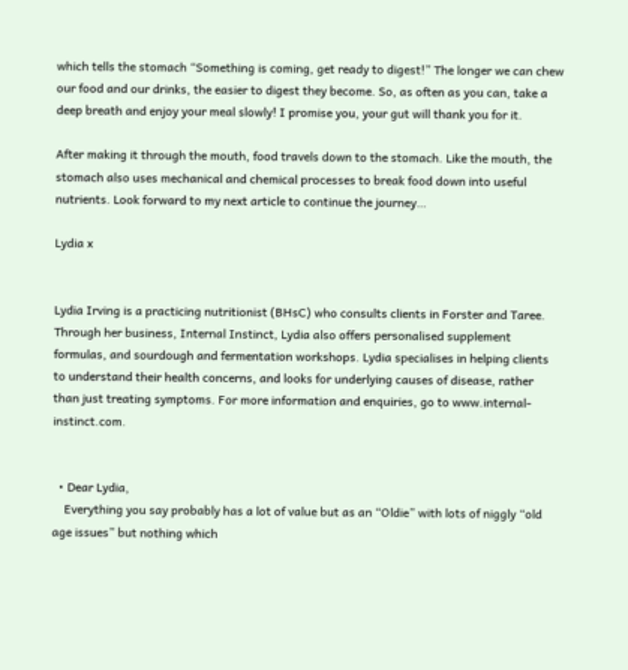which tells the stomach “Something is coming, get ready to digest!” The longer we can chew our food and our drinks, the easier to digest they become. So, as often as you can, take a deep breath and enjoy your meal slowly! I promise you, your gut will thank you for it.

After making it through the mouth, food travels down to the stomach. Like the mouth, the stomach also uses mechanical and chemical processes to break food down into useful nutrients. Look forward to my next article to continue the journey…

Lydia x


Lydia Irving is a practicing nutritionist (BHsC) who consults clients in Forster and Taree. Through her business, Internal Instinct, Lydia also offers personalised supplement formulas, and sourdough and fermentation workshops. Lydia specialises in helping clients to understand their health concerns, and looks for underlying causes of disease, rather than just treating symptoms. For more information and enquiries, go to www.internal-instinct.com.


  • Dear Lydia,
    Everything you say probably has a lot of value but as an “Oldie” with lots of niggly “old age issues” but nothing which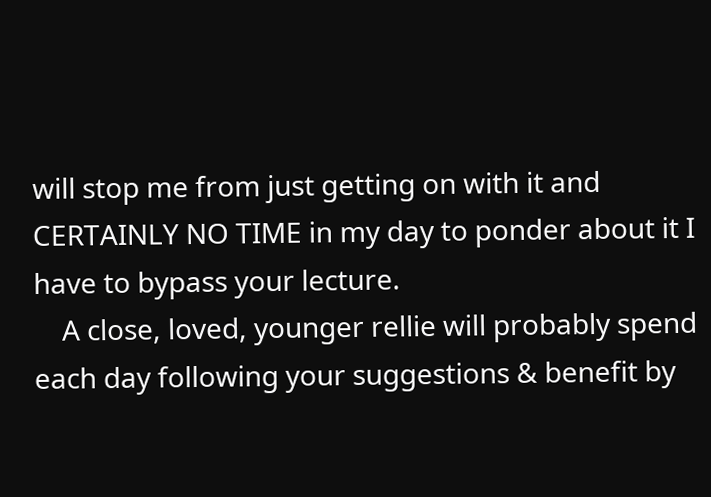will stop me from just getting on with it and CERTAINLY NO TIME in my day to ponder about it I have to bypass your lecture.
    A close, loved, younger rellie will probably spend each day following your suggestions & benefit by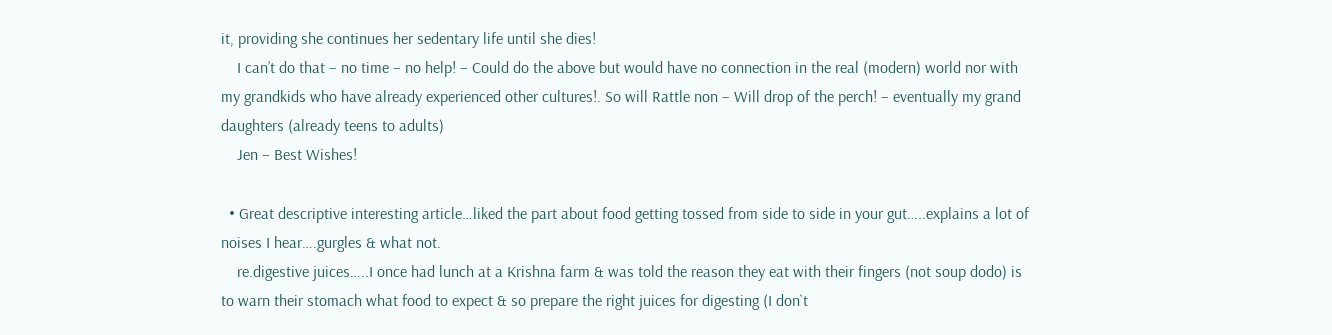it, providing she continues her sedentary life until she dies!
    I can’t do that – no time – no help! – Could do the above but would have no connection in the real (modern) world nor with my grandkids who have already experienced other cultures!. So will Rattle non – Will drop of the perch! – eventually my grand daughters (already teens to adults)
    Jen – Best Wishes!

  • Great descriptive interesting article…liked the part about food getting tossed from side to side in your gut…..explains a lot of noises I hear….gurgles & what not.
    re.digestive juices…..I once had lunch at a Krishna farm & was told the reason they eat with their fingers (not soup dodo) is to warn their stomach what food to expect & so prepare the right juices for digesting (I don`t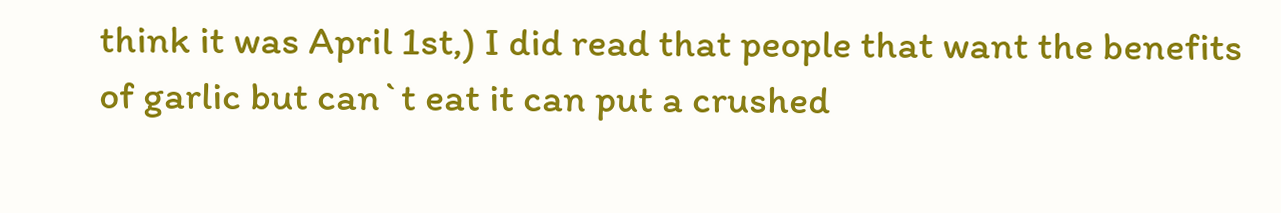think it was April 1st,) I did read that people that want the benefits of garlic but can`t eat it can put a crushed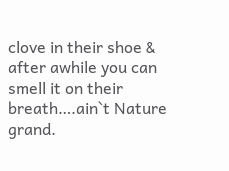clove in their shoe & after awhile you can smell it on their breath….ain`t Nature grand.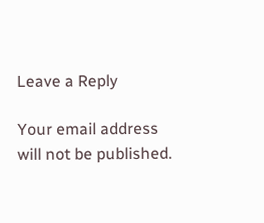Leave a Reply

Your email address will not be published.